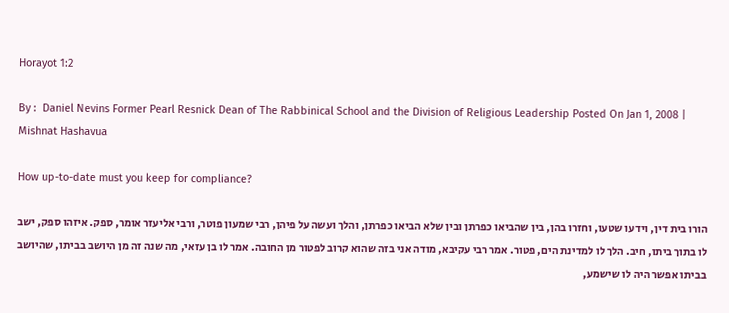Horayot 1:2

By :  Daniel Nevins Former Pearl Resnick Dean of The Rabbinical School and the Division of Religious Leadership Posted On Jan 1, 2008 | Mishnat Hashavua

How up-to-date must you keep for compliance?

הורו בית דין, וידעו שטעו, וחזרו בהן, בין שהביאו כפרתן ובין שלא הביאו כפרתן, והלך ועשה על פיהן, רבי שמעון פוטר, ורבי אליעזר אומר, ספק. איזהו ספק, ישב לו בתוך ביתו, חיב. הלך לו למדינת הים, פטור. אמר רבי עקיבא, מודה אני בזה שהוא קרוב לפטור מן החובה. אמר לו בן עזאי, מה שנה זה מן היושב בביתו, שהיושב בביתו אפשר היה לו שישמע,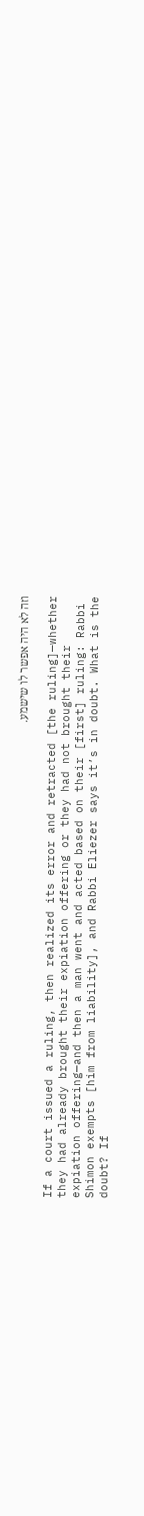וזה לא היה אפשר לו שישמע.

If a court issued a ruling, then realized its error and retracted [the ruling]—whether they had already brought their expiation offering or they had not brought their expiation offering—and then a man went and acted based on their [first] ruling: Rabbi Shimon exempts [him from liability], and Rabbi Eliezer says it’s in doubt. What is the doubt? If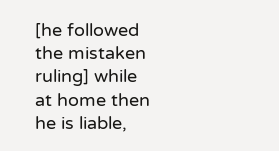[he followed the mistaken ruling] while at home then he is liable,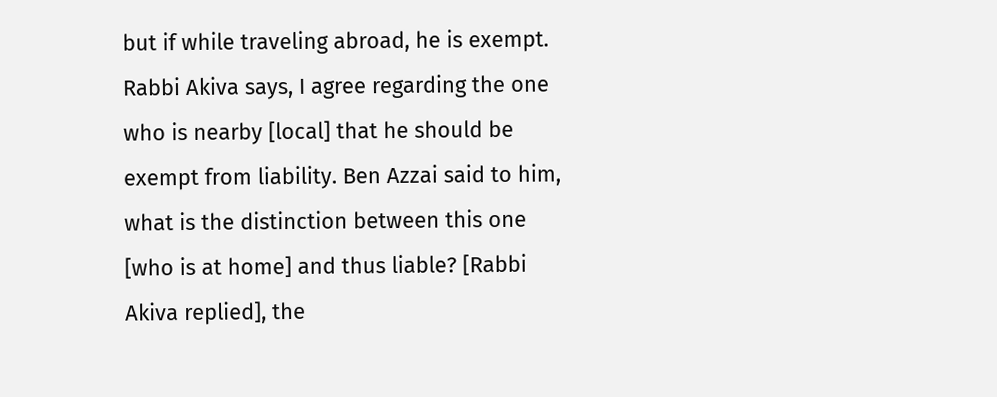but if while traveling abroad, he is exempt. Rabbi Akiva says, I agree regarding the one who is nearby [local] that he should be exempt from liability. Ben Azzai said to him, what is the distinction between this one [who is at home] and thus liable? [Rabbi Akiva replied], the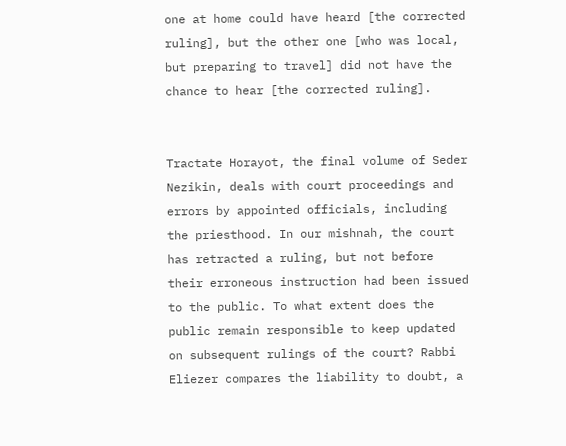one at home could have heard [the corrected ruling], but the other one [who was local, but preparing to travel] did not have the chance to hear [the corrected ruling].


Tractate Horayot, the final volume of Seder Nezikin, deals with court proceedings and errors by appointed officials, including the priesthood. In our mishnah, the court has retracted a ruling, but not before their erroneous instruction had been issued to the public. To what extent does the public remain responsible to keep updated on subsequent rulings of the court? Rabbi Eliezer compares the liability to doubt, a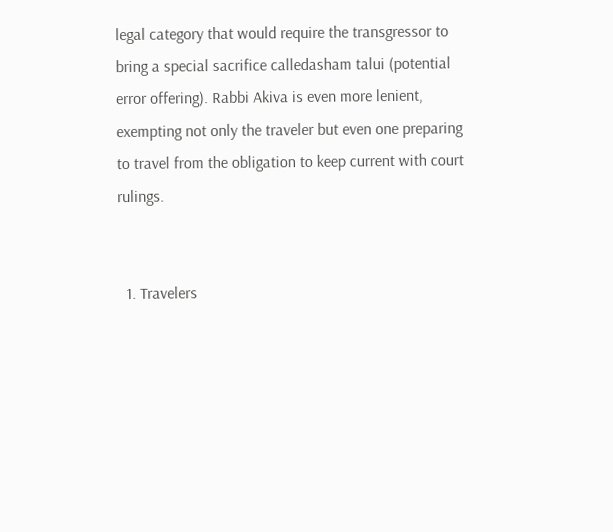legal category that would require the transgressor to bring a special sacrifice calledasham talui (potential error offering). Rabbi Akiva is even more lenient, exempting not only the traveler but even one preparing to travel from the obligation to keep current with court rulings.


  1. Travelers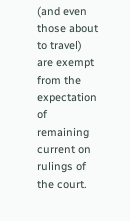(and even those about to travel) are exempt from the expectation of remaining current on rulings of the court.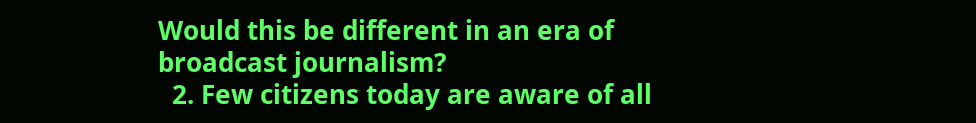Would this be different in an era of broadcast journalism?
  2. Few citizens today are aware of all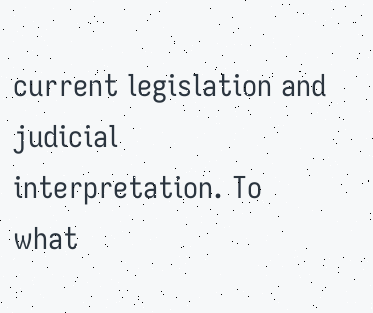current legislation and judicial interpretation. To what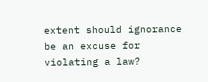extent should ignorance be an excuse for violating a law?